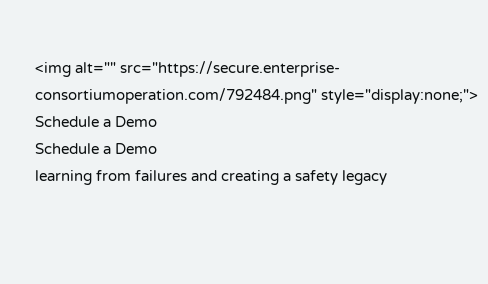<img alt="" src="https://secure.enterprise-consortiumoperation.com/792484.png" style="display:none;">
Schedule a Demo
Schedule a Demo
learning from failures and creating a safety legacy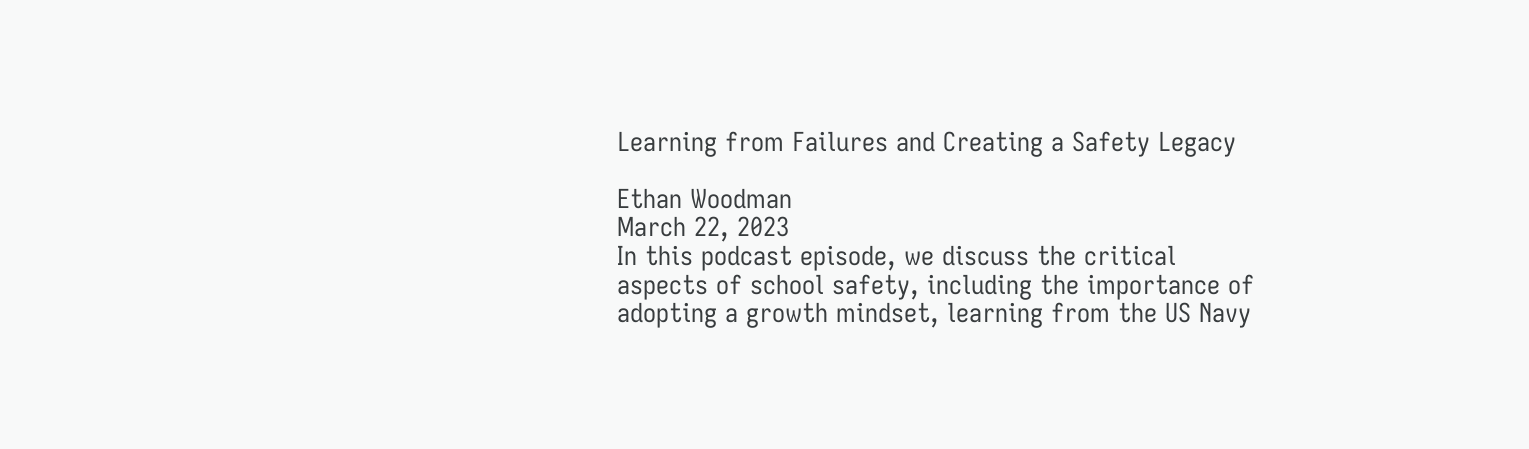Learning from Failures and Creating a Safety Legacy

Ethan Woodman
March 22, 2023
In this podcast episode, we discuss the critical aspects of school safety, including the importance of adopting a growth mindset, learning from the US Navy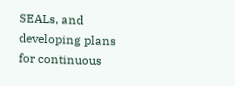SEALs, and developing plans for continuous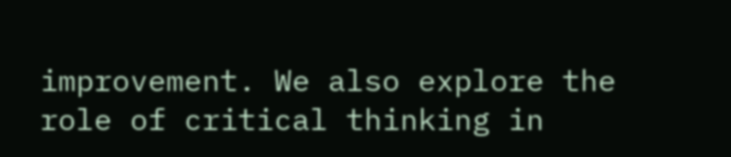improvement. We also explore the role of critical thinking in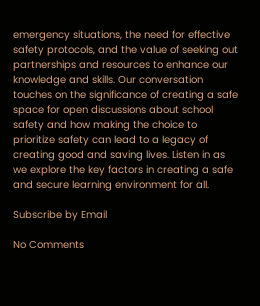emergency situations, the need for effective safety protocols, and the value of seeking out partnerships and resources to enhance our knowledge and skills. Our conversation touches on the significance of creating a safe space for open discussions about school safety and how making the choice to prioritize safety can lead to a legacy of creating good and saving lives. Listen in as we explore the key factors in creating a safe and secure learning environment for all.

Subscribe by Email

No Comments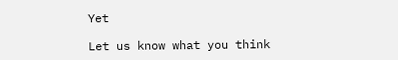Yet

Let us know what you think